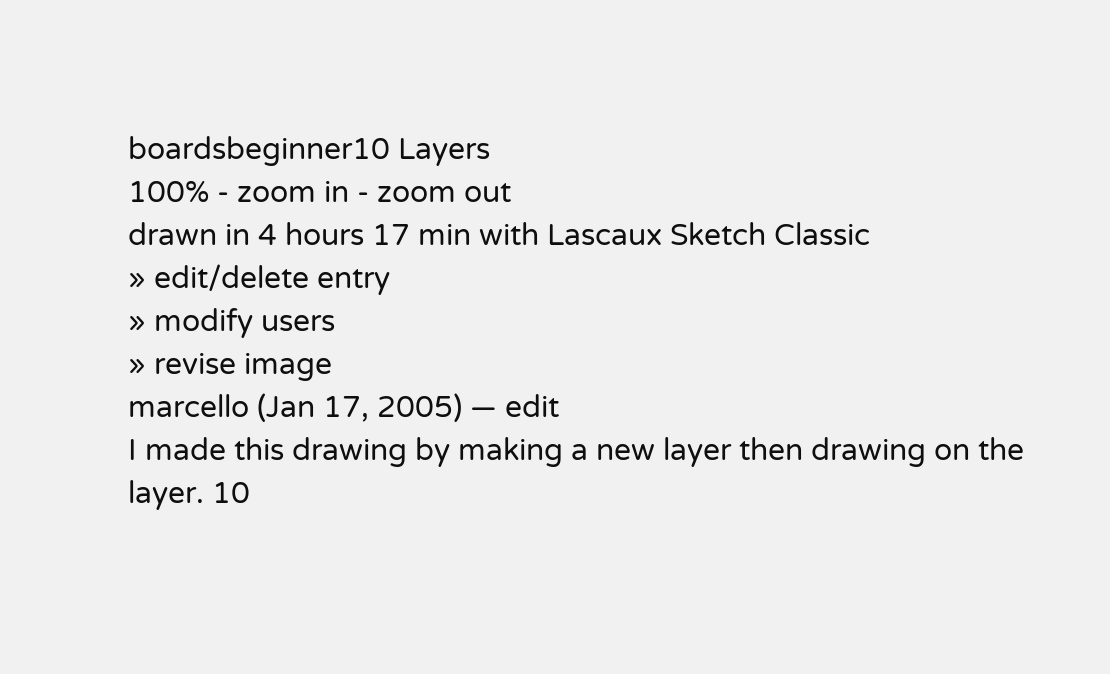boardsbeginner10 Layers
100% - zoom in - zoom out
drawn in 4 hours 17 min with Lascaux Sketch Classic
» edit/delete entry
» modify users
» revise image
marcello (Jan 17, 2005) — edit
I made this drawing by making a new layer then drawing on the layer. 10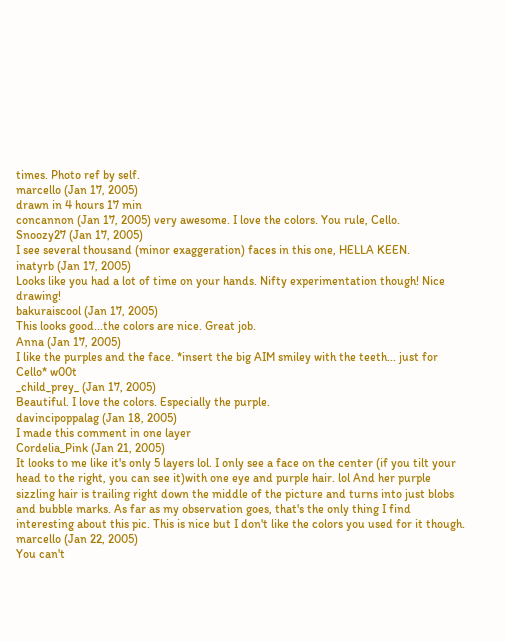times. Photo ref by self.
marcello (Jan 17, 2005)
drawn in 4 hours 17 min
concannon (Jan 17, 2005) very awesome. I love the colors. You rule, Cello.
Snoozy27 (Jan 17, 2005)
I see several thousand (minor exaggeration) faces in this one, HELLA KEEN.
inatyrb (Jan 17, 2005)
Looks like you had a lot of time on your hands. Nifty experimentation though! Nice drawing!
bakuraiscool (Jan 17, 2005)
This looks good...the colors are nice. Great job.
Anna (Jan 17, 2005)
I like the purples and the face. *insert the big AIM smiley with the teeth... just for Cello* w00t
_child_prey_ (Jan 17, 2005)
Beautiful. I love the colors. Especially the purple.
davincipoppalag (Jan 18, 2005)
I made this comment in one layer
Cordelia_Pink (Jan 21, 2005)
It looks to me like it's only 5 layers lol. I only see a face on the center (if you tilt your head to the right, you can see it)with one eye and purple hair. lol And her purple sizzling hair is trailing right down the middle of the picture and turns into just blobs and bubble marks. As far as my observation goes, that's the only thing I find interesting about this pic. This is nice but I don't like the colors you used for it though.
marcello (Jan 22, 2005)
You can't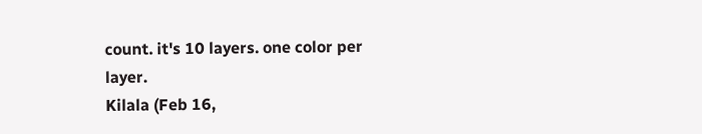count. it's 10 layers. one color per layer.
Kilala (Feb 16,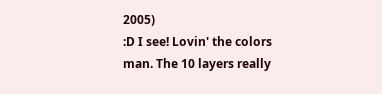2005)
:D I see! Lovin' the colors man. The 10 layers really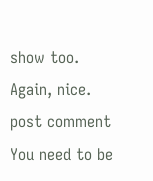show too. Again, nice.
post comment
You need to be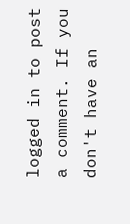logged in to post a comment. If you don't have an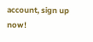account, sign up now!